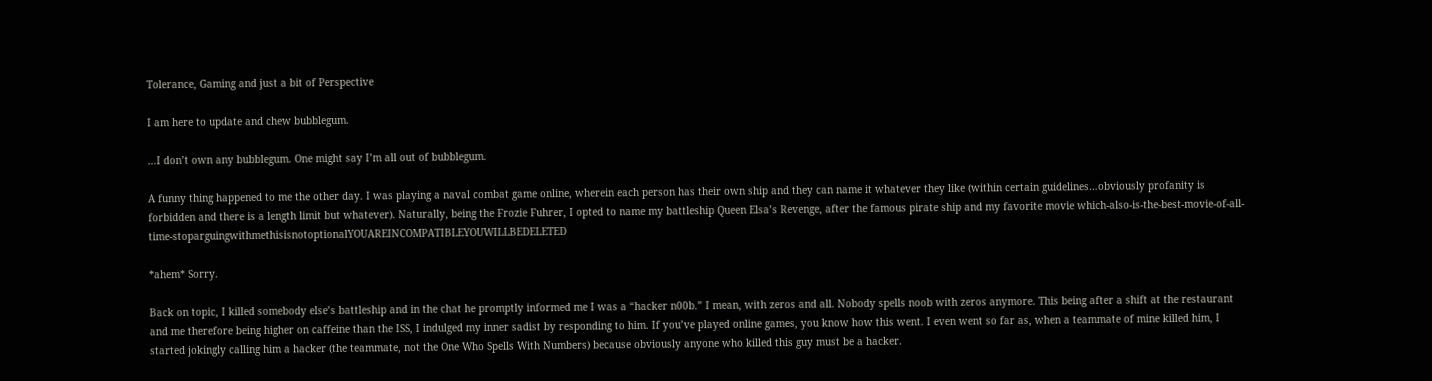Tolerance, Gaming and just a bit of Perspective

I am here to update and chew bubblegum.

…I don’t own any bubblegum. One might say I’m all out of bubblegum.

A funny thing happened to me the other day. I was playing a naval combat game online, wherein each person has their own ship and they can name it whatever they like (within certain guidelines…obviously profanity is forbidden and there is a length limit but whatever). Naturally, being the Frozie Fuhrer, I opted to name my battleship Queen Elsa’s Revenge, after the famous pirate ship and my favorite movie which-also-is-the-best-movie-of-all-time-stoparguingwithmethisisnotoptionalYOUAREINCOMPATIBLEYOUWILLBEDELETED

*ahem* Sorry.

Back on topic, I killed somebody else’s battleship and in the chat he promptly informed me I was a “hacker n00b.” I mean, with zeros and all. Nobody spells noob with zeros anymore. This being after a shift at the restaurant and me therefore being higher on caffeine than the ISS, I indulged my inner sadist by responding to him. If you’ve played online games, you know how this went. I even went so far as, when a teammate of mine killed him, I started jokingly calling him a hacker (the teammate, not the One Who Spells With Numbers) because obviously anyone who killed this guy must be a hacker.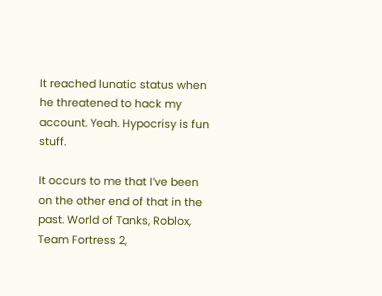It reached lunatic status when he threatened to hack my account. Yeah. Hypocrisy is fun stuff.

It occurs to me that I’ve been on the other end of that in the past. World of Tanks, Roblox, Team Fortress 2,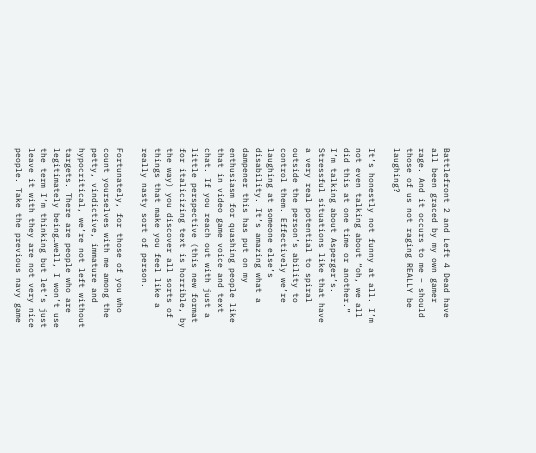Battlefront 2 and Left 4 Dead have all been graced by my own gamer rage. And it occurs to me – should those of us not raging REALLY be laughing?

It’s honestly not funny at all. I’m not even talking about “oh, we all did this at one time or another.” I’m talking about Asperger’s. Stressful situations like that have a very real potential to spiral outside the person’s ability to control them. Effectively we’re laughing at someone else’s disability. It’s amazing what a dampener this has put on my enthusiasm for quashing people like that in video game voice and text chat. If you reach out with just a little perspective (this new format for italicizing text is horrible, by the way) you discover all sorts of things that make you feel like a really nasty sort of person.

Fortunately, for those of you who count yourselves with me among the petty, vindictive, immature and hypocritical, we’re not left without targets. There are people who are legitimately being…well, I won’t use the term I’m thinking but let’s just leave it with they are not very nice people. Take the previous navy game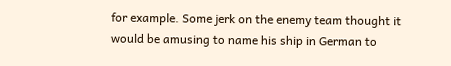for example. Some jerk on the enemy team thought it would be amusing to name his ship in German to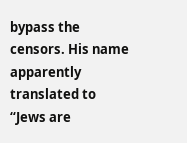bypass the censors. His name apparently translated to “Jews are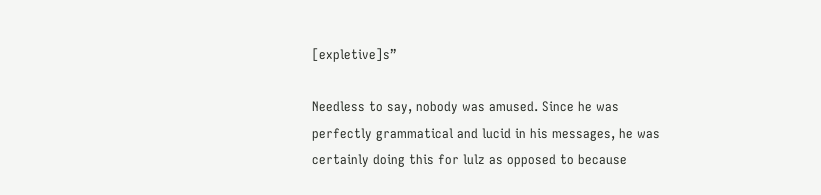[expletive]s”

Needless to say, nobody was amused. Since he was perfectly grammatical and lucid in his messages, he was certainly doing this for lulz as opposed to because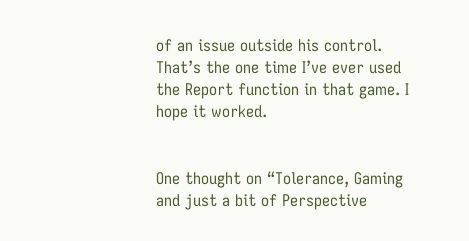of an issue outside his control. That’s the one time I’ve ever used the Report function in that game. I hope it worked.


One thought on “Tolerance, Gaming and just a bit of Perspective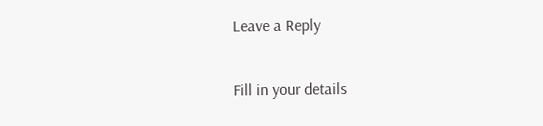Leave a Reply

Fill in your details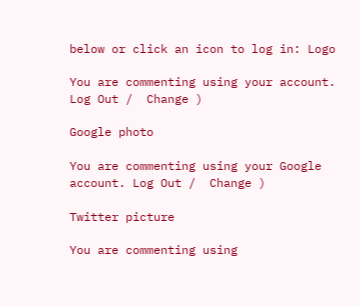below or click an icon to log in: Logo

You are commenting using your account. Log Out /  Change )

Google photo

You are commenting using your Google account. Log Out /  Change )

Twitter picture

You are commenting using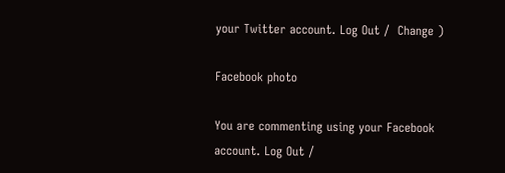your Twitter account. Log Out /  Change )

Facebook photo

You are commenting using your Facebook account. Log Out /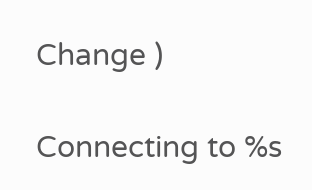Change )

Connecting to %s